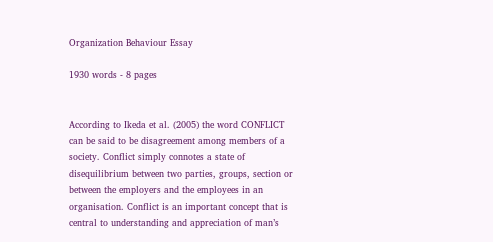Organization Behaviour Essay

1930 words - 8 pages


According to Ikeda et al. (2005) the word CONFLICT can be said to be disagreement among members of a society. Conflict simply connotes a state of disequilibrium between two parties, groups, section or between the employers and the employees in an organisation. Conflict is an important concept that is central to understanding and appreciation of man’s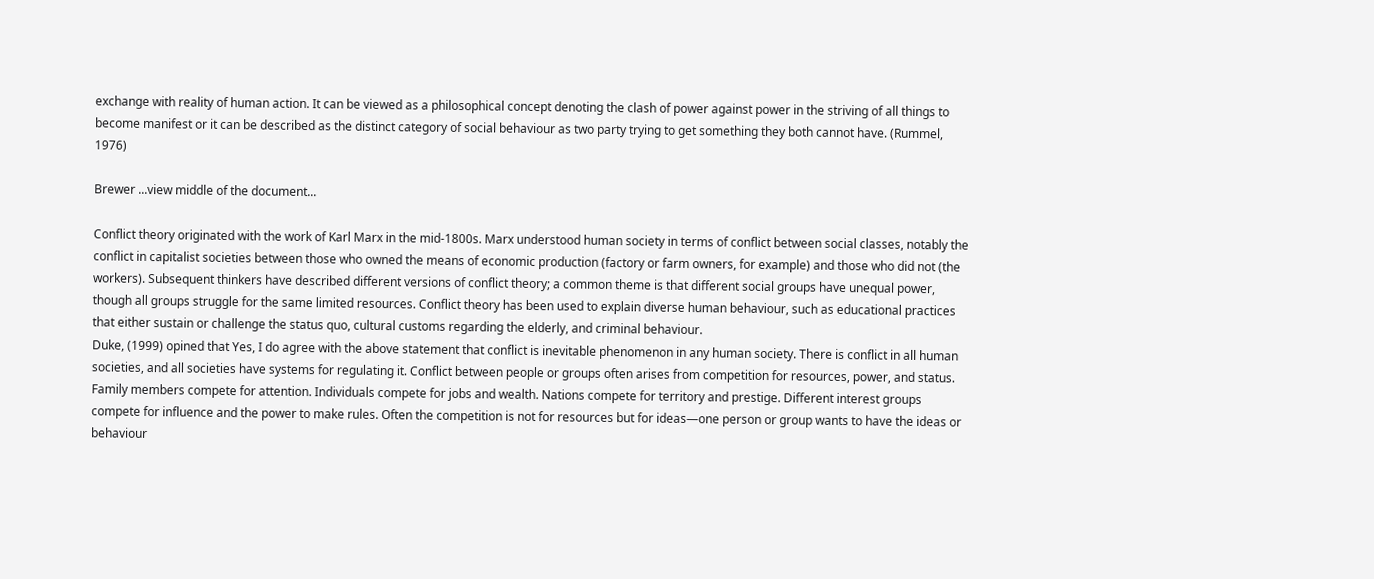exchange with reality of human action. It can be viewed as a philosophical concept denoting the clash of power against power in the striving of all things to become manifest or it can be described as the distinct category of social behaviour as two party trying to get something they both cannot have. (Rummel, 1976)

Brewer ...view middle of the document...

Conflict theory originated with the work of Karl Marx in the mid-1800s. Marx understood human society in terms of conflict between social classes, notably the conflict in capitalist societies between those who owned the means of economic production (factory or farm owners, for example) and those who did not (the workers). Subsequent thinkers have described different versions of conflict theory; a common theme is that different social groups have unequal power, though all groups struggle for the same limited resources. Conflict theory has been used to explain diverse human behaviour, such as educational practices that either sustain or challenge the status quo, cultural customs regarding the elderly, and criminal behaviour.
Duke, (1999) opined that Yes, I do agree with the above statement that conflict is inevitable phenomenon in any human society. There is conflict in all human societies, and all societies have systems for regulating it. Conflict between people or groups often arises from competition for resources, power, and status. Family members compete for attention. Individuals compete for jobs and wealth. Nations compete for territory and prestige. Different interest groups compete for influence and the power to make rules. Often the competition is not for resources but for ideas—one person or group wants to have the ideas or behaviour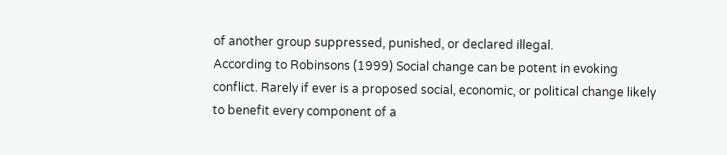of another group suppressed, punished, or declared illegal.
According to Robinsons (1999) Social change can be potent in evoking conflict. Rarely if ever is a proposed social, economic, or political change likely to benefit every component of a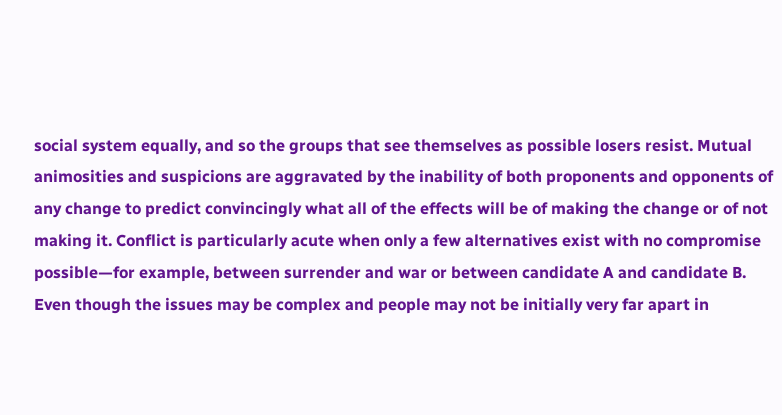social system equally, and so the groups that see themselves as possible losers resist. Mutual animosities and suspicions are aggravated by the inability of both proponents and opponents of any change to predict convincingly what all of the effects will be of making the change or of not making it. Conflict is particularly acute when only a few alternatives exist with no compromise possible—for example, between surrender and war or between candidate A and candidate B. Even though the issues may be complex and people may not be initially very far apart in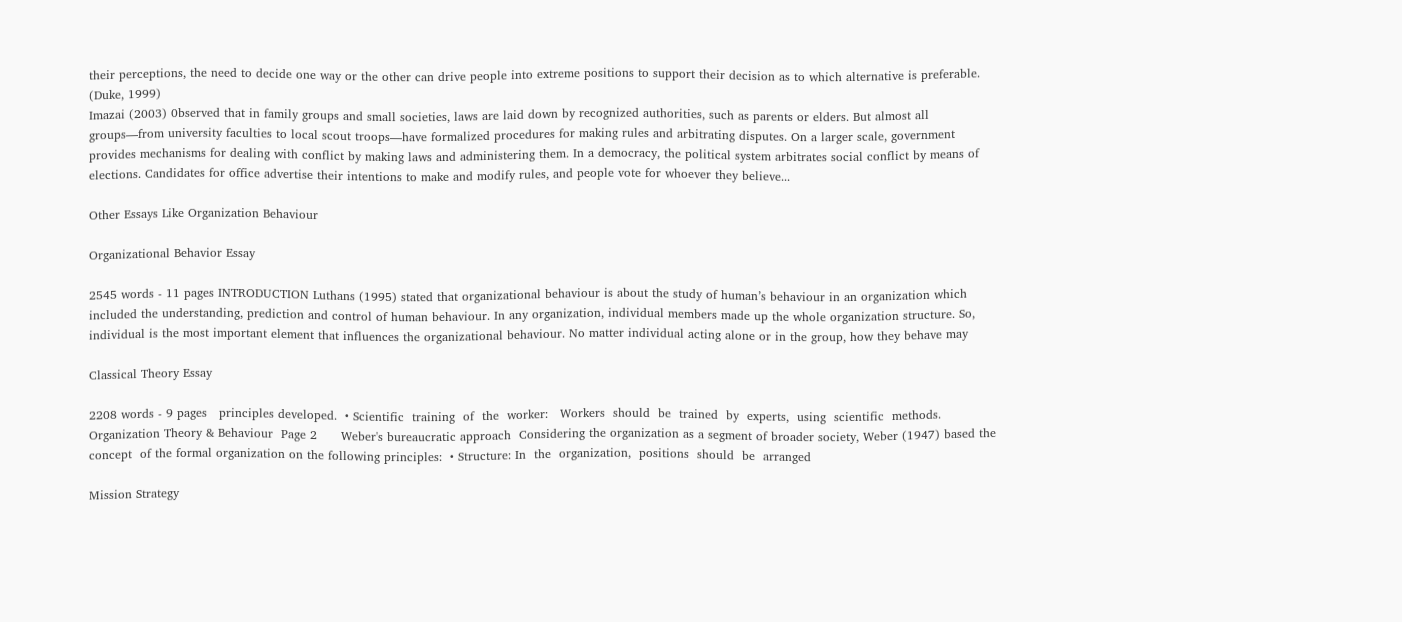their perceptions, the need to decide one way or the other can drive people into extreme positions to support their decision as to which alternative is preferable. (Duke, 1999)
Imazai (2003) 0bserved that in family groups and small societies, laws are laid down by recognized authorities, such as parents or elders. But almost all groups—from university faculties to local scout troops—have formalized procedures for making rules and arbitrating disputes. On a larger scale, government provides mechanisms for dealing with conflict by making laws and administering them. In a democracy, the political system arbitrates social conflict by means of elections. Candidates for office advertise their intentions to make and modify rules, and people vote for whoever they believe...

Other Essays Like Organization Behaviour

Organizational Behavior Essay

2545 words - 11 pages INTRODUCTION Luthans (1995) stated that organizational behaviour is about the study of human’s behaviour in an organization which included the understanding, prediction and control of human behaviour. In any organization, individual members made up the whole organization structure. So, individual is the most important element that influences the organizational behaviour. No matter individual acting alone or in the group, how they behave may

Classical Theory Essay

2208 words - 9 pages   principles developed.  • Scientific  training  of  the  worker:   Workers  should  be  trained  by  experts,  using  scientific  methods.  Organization Theory & Behaviour  Page 2      Weber's bureaucratic approach  Considering the organization as a segment of broader society, Weber (1947) based the concept  of the formal organization on the following principles:  • Structure: In  the  organization,  positions  should  be  arranged

Mission Strategy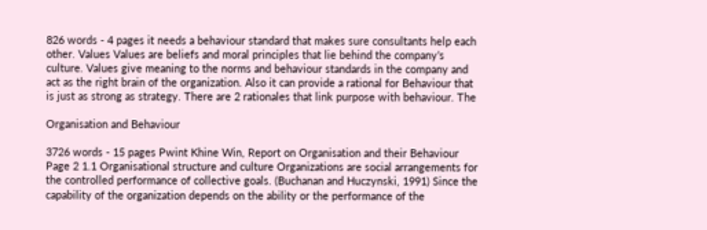826 words - 4 pages it needs a behaviour standard that makes sure consultants help each other. Values Values are beliefs and moral principles that lie behind the company’s culture. Values give meaning to the norms and behaviour standards in the company and act as the right brain of the organization. Also it can provide a rational for Behaviour that is just as strong as strategy. There are 2 rationales that link purpose with behaviour. The

Organisation and Behaviour

3726 words - 15 pages Pwint Khine Win, Report on Organisation and their Behaviour Page 2 1.1 Organisational structure and culture Organizations are social arrangements for the controlled performance of collective goals. (Buchanan and Huczynski, 1991) Since the capability of the organization depends on the ability or the performance of the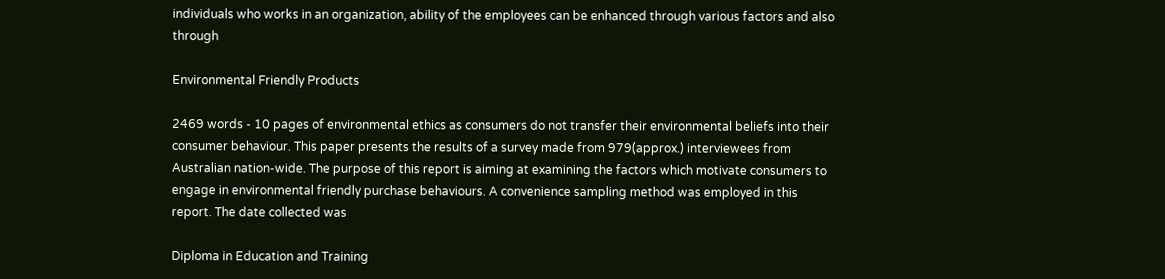individuals who works in an organization, ability of the employees can be enhanced through various factors and also through

Environmental Friendly Products

2469 words - 10 pages of environmental ethics as consumers do not transfer their environmental beliefs into their consumer behaviour. This paper presents the results of a survey made from 979(approx.) interviewees from Australian nation-wide. The purpose of this report is aiming at examining the factors which motivate consumers to engage in environmental friendly purchase behaviours. A convenience sampling method was employed in this report. The date collected was

Diploma in Education and Training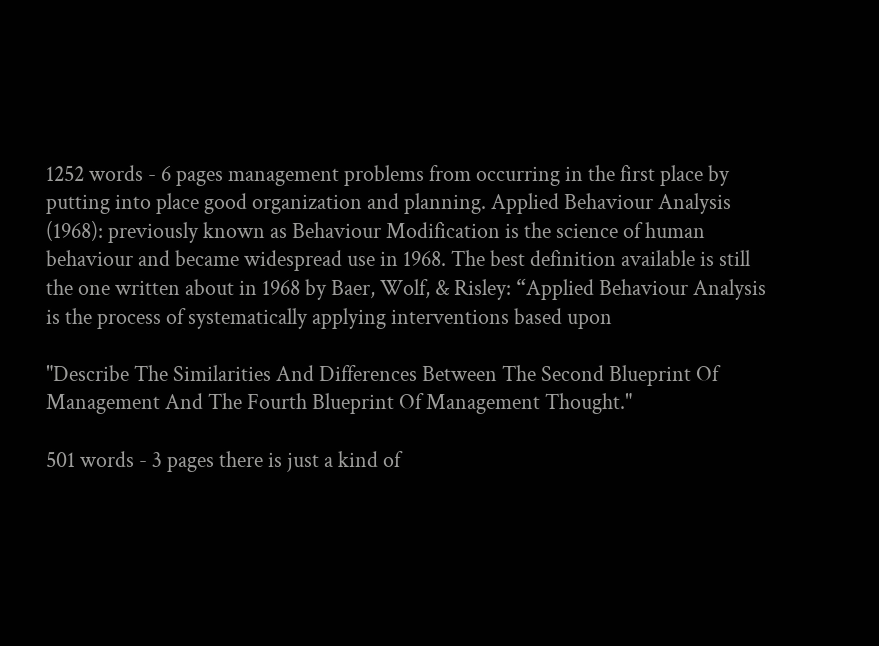1252 words - 6 pages management problems from occurring in the first place by putting into place good organization and planning. Applied Behaviour Analysis (1968): previously known as Behaviour Modification is the science of human behaviour and became widespread use in 1968. The best definition available is still the one written about in 1968 by Baer, Wolf, & Risley: “Applied Behaviour Analysis is the process of systematically applying interventions based upon

"Describe The Similarities And Differences Between The Second Blueprint Of Management And The Fourth Blueprint Of Management Thought."

501 words - 3 pages there is just a kind of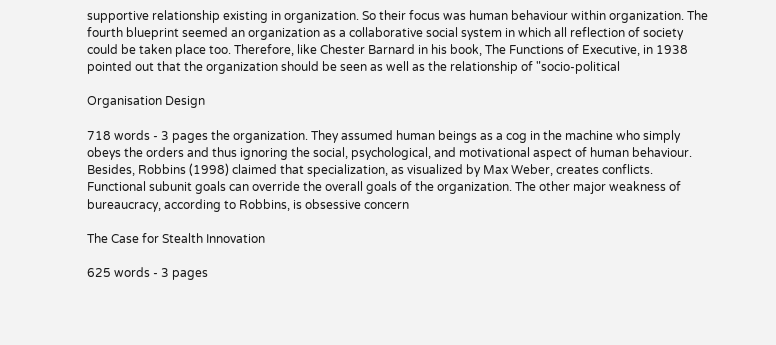supportive relationship existing in organization. So their focus was human behaviour within organization. The fourth blueprint seemed an organization as a collaborative social system in which all reflection of society could be taken place too. Therefore, like Chester Barnard in his book, The Functions of Executive, in 1938 pointed out that the organization should be seen as well as the relationship of "socio-political

Organisation Design

718 words - 3 pages the organization. They assumed human beings as a cog in the machine who simply obeys the orders and thus ignoring the social, psychological, and motivational aspect of human behaviour. Besides, Robbins (1998) claimed that specialization, as visualized by Max Weber, creates conflicts. Functional subunit goals can override the overall goals of the organization. The other major weakness of bureaucracy, according to Robbins, is obsessive concern

The Case for Stealth Innovation

625 words - 3 pages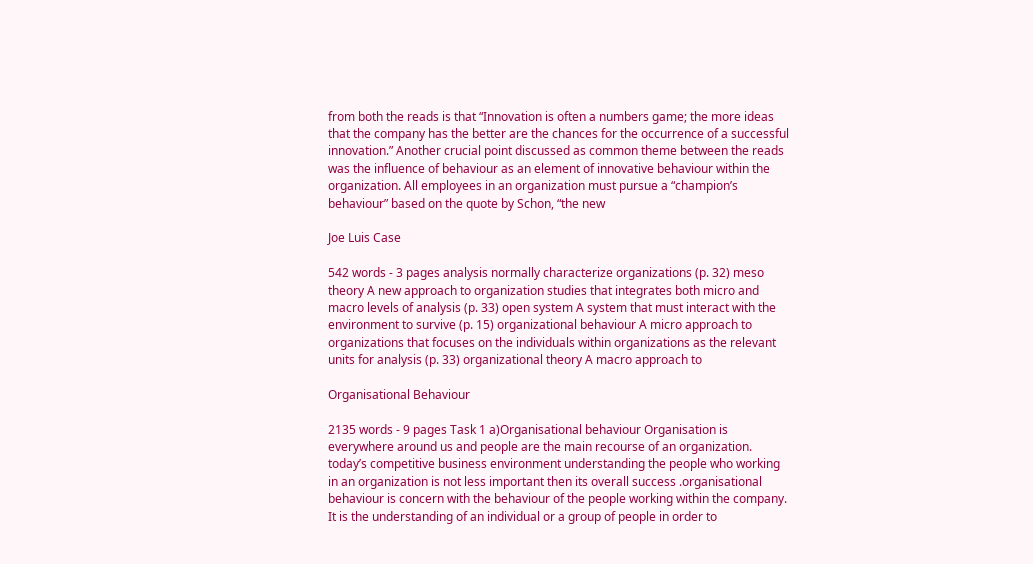from both the reads is that “Innovation is often a numbers game; the more ideas that the company has the better are the chances for the occurrence of a successful innovation.” Another crucial point discussed as common theme between the reads was the influence of behaviour as an element of innovative behaviour within the organization. All employees in an organization must pursue a “champion’s behaviour” based on the quote by Schon, “the new

Joe Luis Case

542 words - 3 pages analysis normally characterize organizations (p. 32) meso theory A new approach to organization studies that integrates both micro and macro levels of analysis (p. 33) open system A system that must interact with the environment to survive (p. 15) organizational behaviour A micro approach to organizations that focuses on the individuals within organizations as the relevant units for analysis (p. 33) organizational theory A macro approach to

Organisational Behaviour

2135 words - 9 pages Task 1 a)Organisational behaviour Organisation is everywhere around us and people are the main recourse of an organization. today’s competitive business environment understanding the people who working in an organization is not less important then its overall success .organisational behaviour is concern with the behaviour of the people working within the company. It is the understanding of an individual or a group of people in order to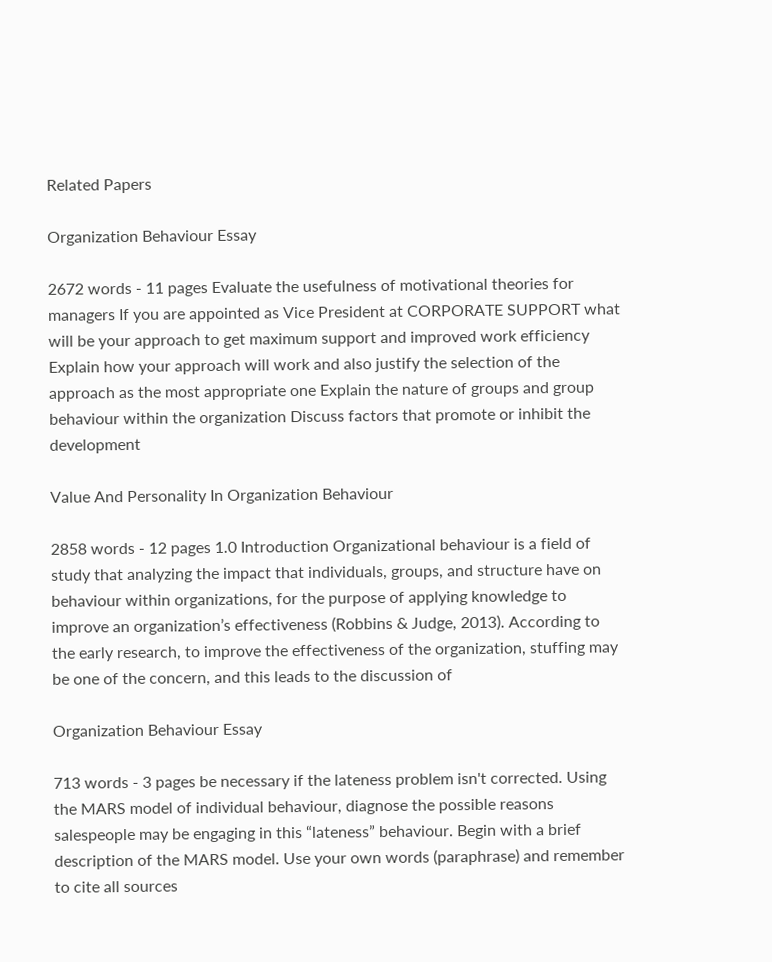Related Papers

Organization Behaviour Essay

2672 words - 11 pages Evaluate the usefulness of motivational theories for managers If you are appointed as Vice President at CORPORATE SUPPORT what will be your approach to get maximum support and improved work efficiency Explain how your approach will work and also justify the selection of the approach as the most appropriate one Explain the nature of groups and group behaviour within the organization Discuss factors that promote or inhibit the development

Value And Personality In Organization Behaviour

2858 words - 12 pages 1.0 Introduction Organizational behaviour is a field of study that analyzing the impact that individuals, groups, and structure have on behaviour within organizations, for the purpose of applying knowledge to improve an organization’s effectiveness (Robbins & Judge, 2013). According to the early research, to improve the effectiveness of the organization, stuffing may be one of the concern, and this leads to the discussion of

Organization Behaviour Essay

713 words - 3 pages be necessary if the lateness problem isn't corrected. Using the MARS model of individual behaviour, diagnose the possible reasons salespeople may be engaging in this “lateness” behaviour. Begin with a brief description of the MARS model. Use your own words (paraphrase) and remember to cite all sources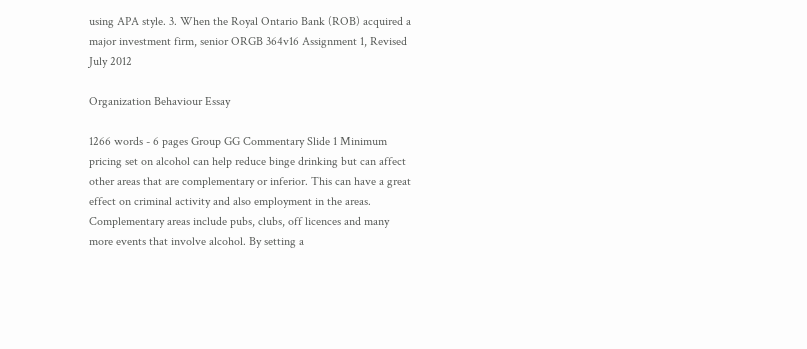using APA style. 3. When the Royal Ontario Bank (ROB) acquired a major investment firm, senior ORGB 364v16 Assignment 1, Revised July 2012

Organization Behaviour Essay

1266 words - 6 pages Group GG Commentary Slide 1 Minimum pricing set on alcohol can help reduce binge drinking but can affect other areas that are complementary or inferior. This can have a great effect on criminal activity and also employment in the areas. Complementary areas include pubs, clubs, off licences and many more events that involve alcohol. By setting a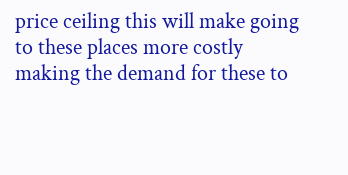price ceiling this will make going to these places more costly making the demand for these to